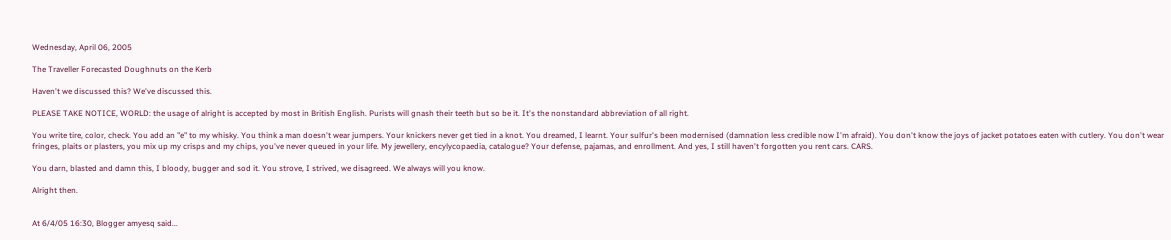Wednesday, April 06, 2005

The Traveller Forecasted Doughnuts on the Kerb

Haven't we discussed this? We've discussed this.

PLEASE TAKE NOTICE, WORLD: the usage of alright is accepted by most in British English. Purists will gnash their teeth but so be it. It's the nonstandard abbreviation of all right.

You write tire, color, check. You add an "e" to my whisky. You think a man doesn't wear jumpers. Your knickers never get tied in a knot. You dreamed, I learnt. Your sulfur's been modernised (damnation less credible now I'm afraid). You don't know the joys of jacket potatoes eaten with cutlery. You don't wear fringes, plaits or plasters, you mix up my crisps and my chips, you've never queued in your life. My jewellery, encylycopaedia, catalogue? Your defense, pajamas, and enrollment. And yes, I still haven't forgotten you rent cars. CARS.

You darn, blasted and damn this, I bloody, bugger and sod it. You strove, I strived, we disagreed. We always will you know.

Alright then.


At 6/4/05 16:30, Blogger amyesq said...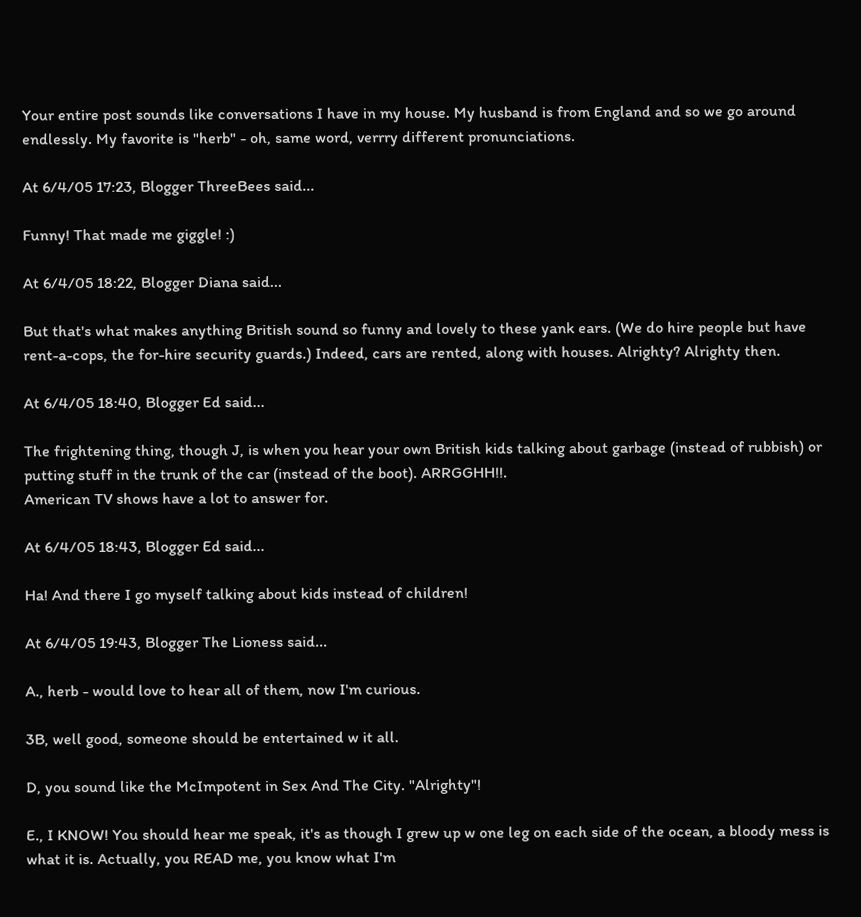Your entire post sounds like conversations I have in my house. My husband is from England and so we go around endlessly. My favorite is "herb" - oh, same word, verrry different pronunciations.

At 6/4/05 17:23, Blogger ThreeBees said...

Funny! That made me giggle! :)

At 6/4/05 18:22, Blogger Diana said...

But that's what makes anything British sound so funny and lovely to these yank ears. (We do hire people but have rent-a-cops, the for-hire security guards.) Indeed, cars are rented, along with houses. Alrighty? Alrighty then.

At 6/4/05 18:40, Blogger Ed said...

The frightening thing, though J, is when you hear your own British kids talking about garbage (instead of rubbish) or putting stuff in the trunk of the car (instead of the boot). ARRGGHH!!.
American TV shows have a lot to answer for.

At 6/4/05 18:43, Blogger Ed said...

Ha! And there I go myself talking about kids instead of children!

At 6/4/05 19:43, Blogger The Lioness said...

A., herb - would love to hear all of them, now I'm curious.

3B, well good, someone should be entertained w it all.

D, you sound like the McImpotent in Sex And The City. "Alrighty"!

E., I KNOW! You should hear me speak, it's as though I grew up w one leg on each side of the ocean, a bloody mess is what it is. Actually, you READ me, you know what I'm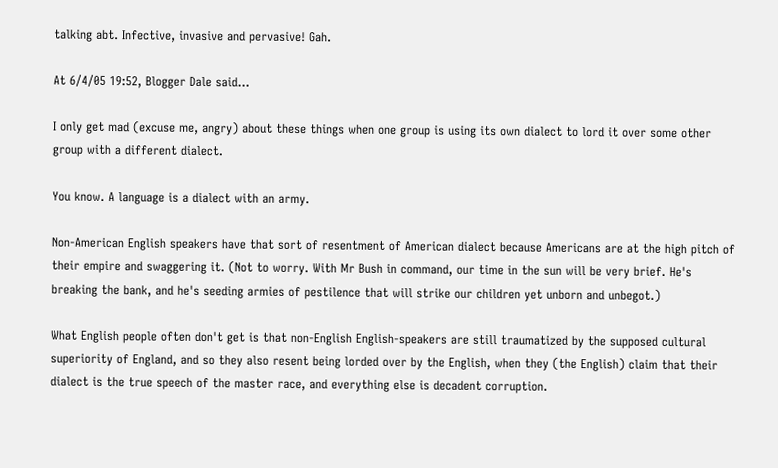talking abt. Infective, invasive and pervasive! Gah.

At 6/4/05 19:52, Blogger Dale said...

I only get mad (excuse me, angry) about these things when one group is using its own dialect to lord it over some other group with a different dialect.

You know. A language is a dialect with an army.

Non-American English speakers have that sort of resentment of American dialect because Americans are at the high pitch of their empire and swaggering it. (Not to worry. With Mr Bush in command, our time in the sun will be very brief. He's breaking the bank, and he's seeding armies of pestilence that will strike our children yet unborn and unbegot.)

What English people often don't get is that non-English English-speakers are still traumatized by the supposed cultural superiority of England, and so they also resent being lorded over by the English, when they (the English) claim that their dialect is the true speech of the master race, and everything else is decadent corruption.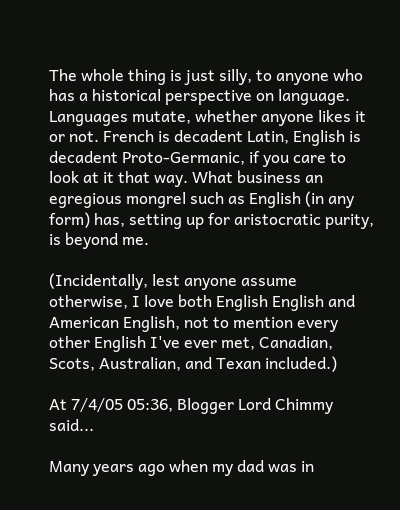The whole thing is just silly, to anyone who has a historical perspective on language. Languages mutate, whether anyone likes it or not. French is decadent Latin, English is decadent Proto-Germanic, if you care to look at it that way. What business an egregious mongrel such as English (in any form) has, setting up for aristocratic purity, is beyond me.

(Incidentally, lest anyone assume otherwise, I love both English English and American English, not to mention every other English I've ever met, Canadian, Scots, Australian, and Texan included.)

At 7/4/05 05:36, Blogger Lord Chimmy said...

Many years ago when my dad was in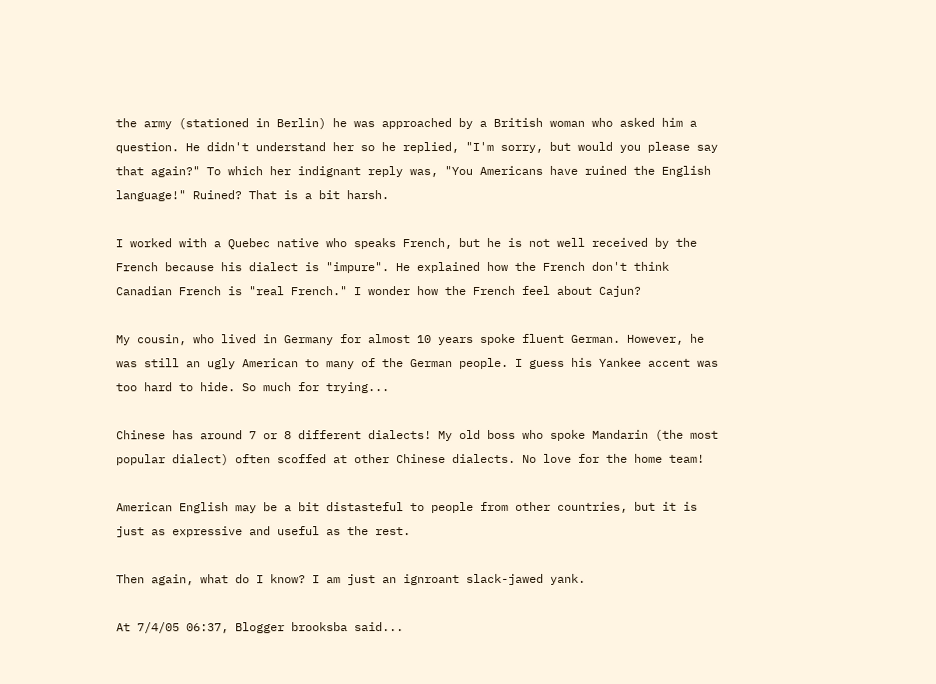the army (stationed in Berlin) he was approached by a British woman who asked him a question. He didn't understand her so he replied, "I'm sorry, but would you please say that again?" To which her indignant reply was, "You Americans have ruined the English language!" Ruined? That is a bit harsh.

I worked with a Quebec native who speaks French, but he is not well received by the French because his dialect is "impure". He explained how the French don't think Canadian French is "real French." I wonder how the French feel about Cajun?

My cousin, who lived in Germany for almost 10 years spoke fluent German. However, he was still an ugly American to many of the German people. I guess his Yankee accent was too hard to hide. So much for trying...

Chinese has around 7 or 8 different dialects! My old boss who spoke Mandarin (the most popular dialect) often scoffed at other Chinese dialects. No love for the home team!

American English may be a bit distasteful to people from other countries, but it is just as expressive and useful as the rest.

Then again, what do I know? I am just an ignroant slack-jawed yank.

At 7/4/05 06:37, Blogger brooksba said...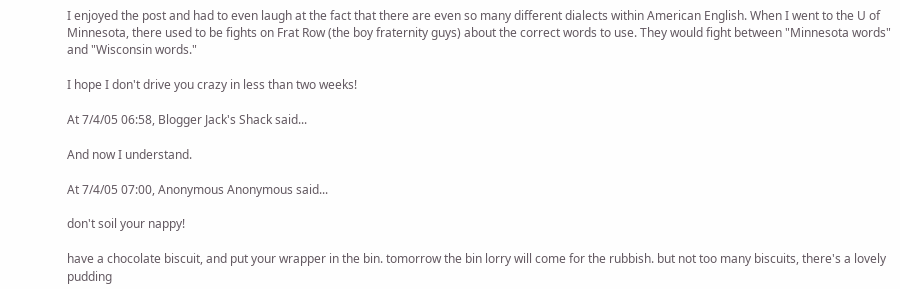I enjoyed the post and had to even laugh at the fact that there are even so many different dialects within American English. When I went to the U of Minnesota, there used to be fights on Frat Row (the boy fraternity guys) about the correct words to use. They would fight between "Minnesota words" and "Wisconsin words."

I hope I don't drive you crazy in less than two weeks!

At 7/4/05 06:58, Blogger Jack's Shack said...

And now I understand.

At 7/4/05 07:00, Anonymous Anonymous said...

don't soil your nappy!

have a chocolate biscuit, and put your wrapper in the bin. tomorrow the bin lorry will come for the rubbish. but not too many biscuits, there's a lovely pudding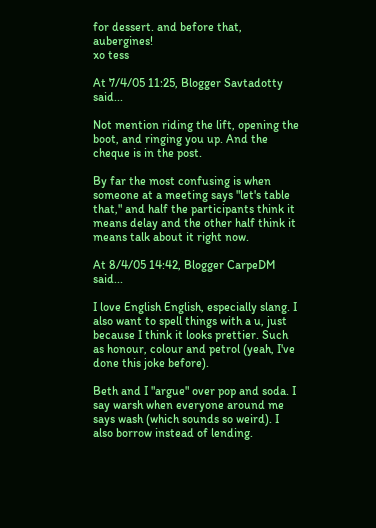for dessert. and before that, aubergines!
xo tess

At 7/4/05 11:25, Blogger Savtadotty said...

Not mention riding the lift, opening the boot, and ringing you up. And the cheque is in the post.

By far the most confusing is when someone at a meeting says "let's table that," and half the participants think it means delay and the other half think it means talk about it right now.

At 8/4/05 14:42, Blogger CarpeDM said...

I love English English, especially slang. I also want to spell things with a u, just because I think it looks prettier. Such as honour, colour and petrol (yeah, I've done this joke before).

Beth and I "argue" over pop and soda. I say warsh when everyone around me says wash (which sounds so weird). I also borrow instead of lending.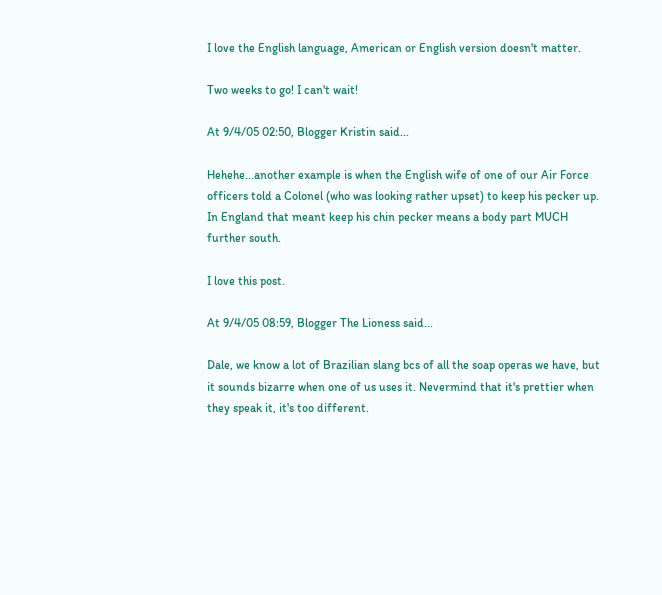I love the English language, American or English version doesn't matter.

Two weeks to go! I can't wait!

At 9/4/05 02:50, Blogger Kristin said...

Hehehe...another example is when the English wife of one of our Air Force officers told a Colonel (who was looking rather upset) to keep his pecker up. In England that meant keep his chin pecker means a body part MUCH further south.

I love this post.

At 9/4/05 08:59, Blogger The Lioness said...

Dale, we know a lot of Brazilian slang bcs of all the soap operas we have, but it sounds bizarre when one of us uses it. Nevermind that it's prettier when they speak it, it's too different.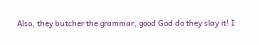Also, they butcher the grammar, good God do they slay it! I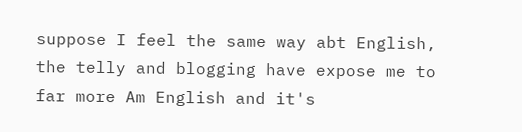suppose I feel the same way abt English, the telly and blogging have expose me to far more Am English and it's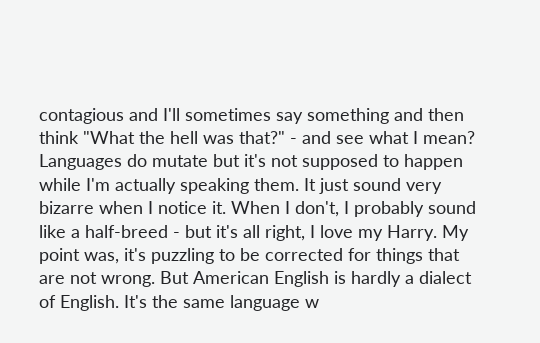contagious and I'll sometimes say something and then think "What the hell was that?" - and see what I mean? Languages do mutate but it's not supposed to happen while I'm actually speaking them. It just sound very bizarre when I notice it. When I don't, I probably sound like a half-breed - but it's all right, I love my Harry. My point was, it's puzzling to be corrected for things that are not wrong. But American English is hardly a dialect of English. It's the same language w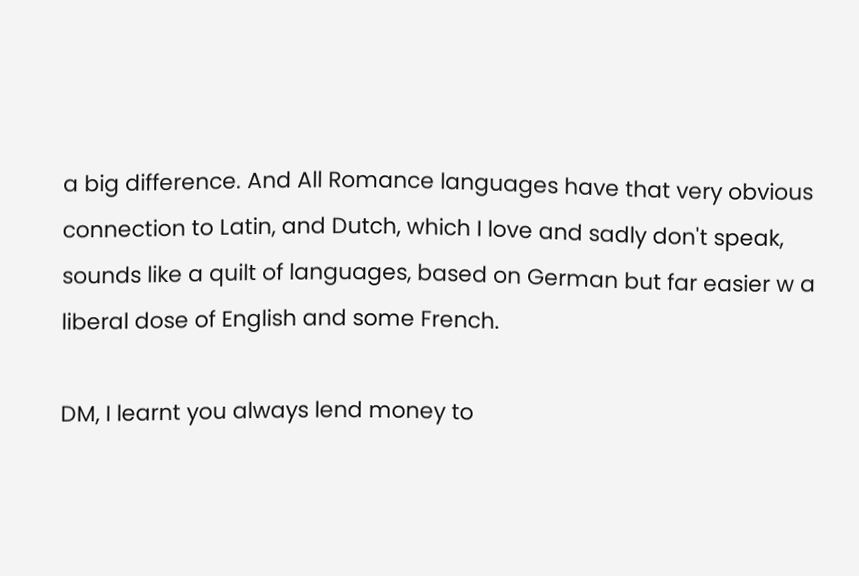a big difference. And All Romance languages have that very obvious connection to Latin, and Dutch, which I love and sadly don't speak, sounds like a quilt of languages, based on German but far easier w a liberal dose of English and some French.

DM, I learnt you always lend money to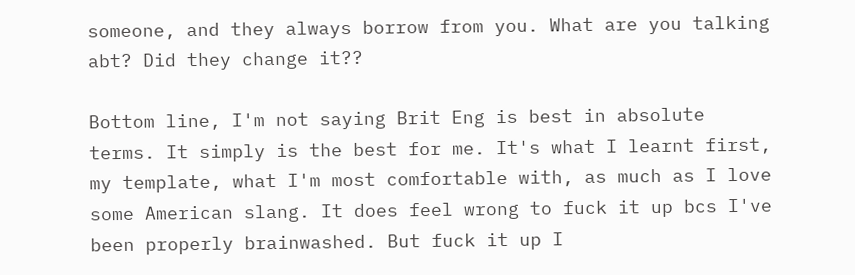someone, and they always borrow from you. What are you talking abt? Did they change it??

Bottom line, I'm not saying Brit Eng is best in absolute terms. It simply is the best for me. It's what I learnt first, my template, what I'm most comfortable with, as much as I love some American slang. It does feel wrong to fuck it up bcs I've been properly brainwashed. But fuck it up I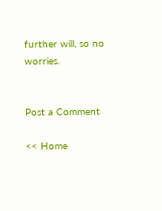further will, so no worries.


Post a Comment

<< Home